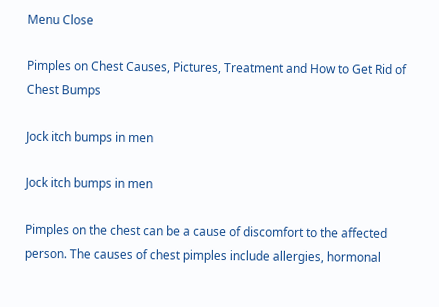Menu Close

Pimples on Chest Causes, Pictures, Treatment and How to Get Rid of Chest Bumps

Jock itch bumps in men

Jock itch bumps in men

Pimples on the chest can be a cause of discomfort to the affected person. The causes of chest pimples include allergies, hormonal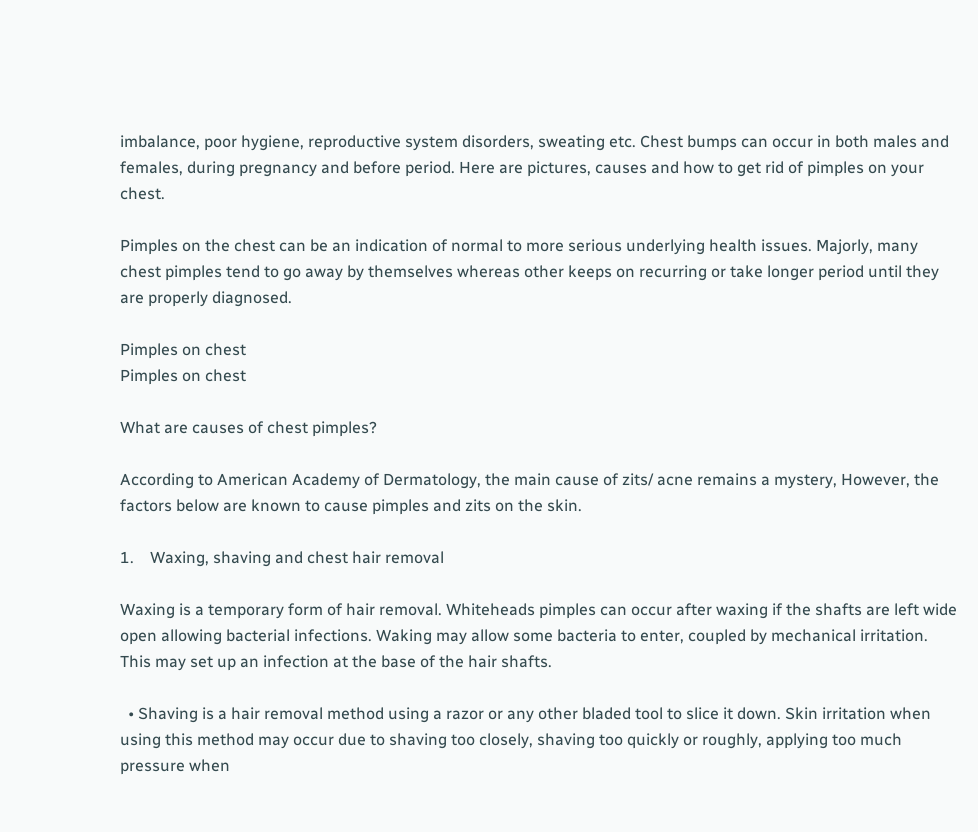imbalance, poor hygiene, reproductive system disorders, sweating etc. Chest bumps can occur in both males and females, during pregnancy and before period. Here are pictures, causes and how to get rid of pimples on your chest.

Pimples on the chest can be an indication of normal to more serious underlying health issues. Majorly, many chest pimples tend to go away by themselves whereas other keeps on recurring or take longer period until they are properly diagnosed.

Pimples on chest
Pimples on chest

What are causes of chest pimples?

According to American Academy of Dermatology, the main cause of zits/ acne remains a mystery, However, the factors below are known to cause pimples and zits on the skin.

1.    Waxing, shaving and chest hair removal

Waxing is a temporary form of hair removal. Whiteheads pimples can occur after waxing if the shafts are left wide open allowing bacterial infections. Waking may allow some bacteria to enter, coupled by mechanical irritation. This may set up an infection at the base of the hair shafts.

  • Shaving is a hair removal method using a razor or any other bladed tool to slice it down. Skin irritation when using this method may occur due to shaving too closely, shaving too quickly or roughly, applying too much pressure when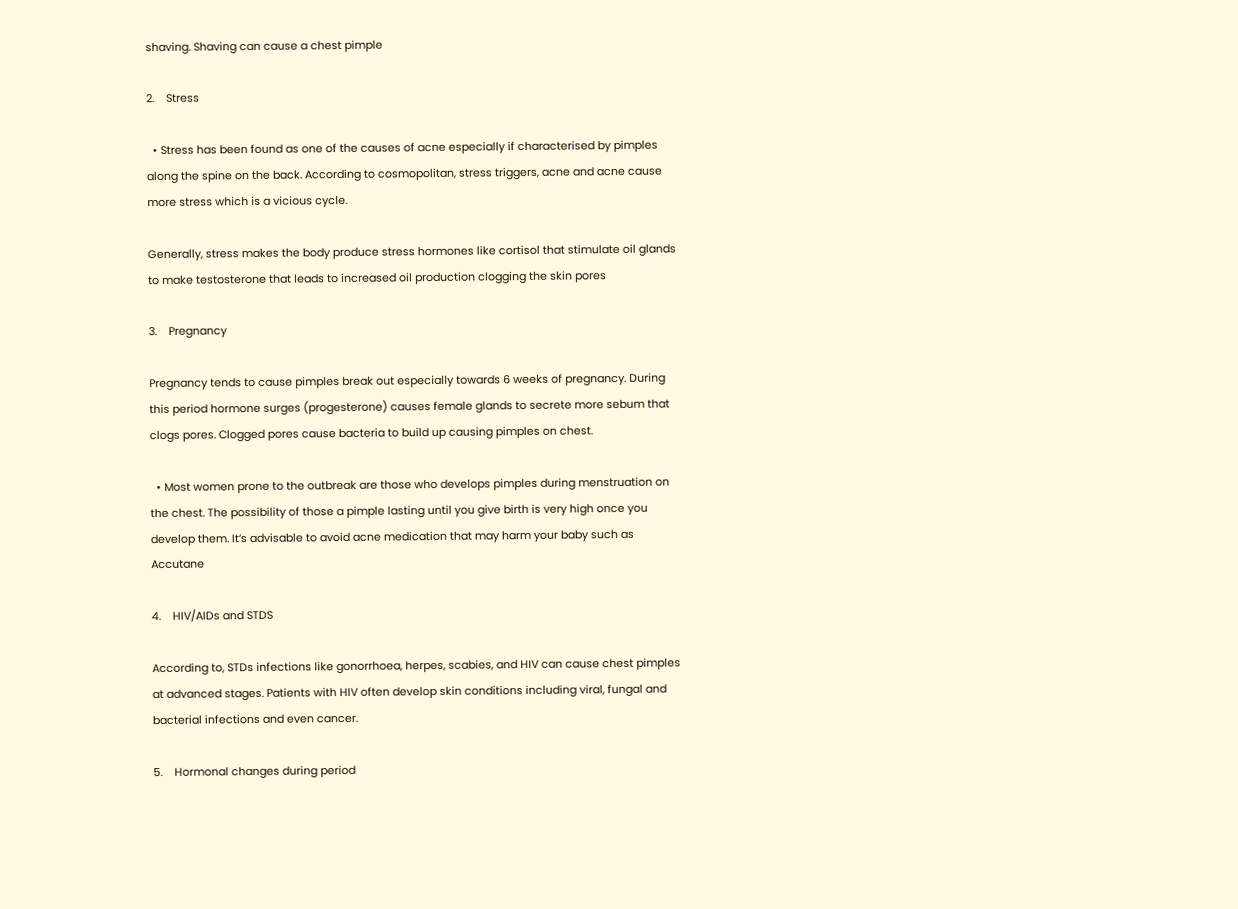shaving. Shaving can cause a chest pimple

2.    Stress

  • Stress has been found as one of the causes of acne especially if characterised by pimples along the spine on the back. According to cosmopolitan, stress triggers, acne and acne cause more stress which is a vicious cycle.

Generally, stress makes the body produce stress hormones like cortisol that stimulate oil glands to make testosterone that leads to increased oil production clogging the skin pores

3.    Pregnancy

Pregnancy tends to cause pimples break out especially towards 6 weeks of pregnancy. During this period hormone surges (progesterone) causes female glands to secrete more sebum that clogs pores. Clogged pores cause bacteria to build up causing pimples on chest.

  • Most women prone to the outbreak are those who develops pimples during menstruation on the chest. The possibility of those a pimple lasting until you give birth is very high once you develop them. It’s advisable to avoid acne medication that may harm your baby such as Accutane

4.    HIV/AIDs and STDS

According to, STDs infections like gonorrhoea, herpes, scabies, and HIV can cause chest pimples at advanced stages. Patients with HIV often develop skin conditions including viral, fungal and bacterial infections and even cancer.

5.    Hormonal changes during period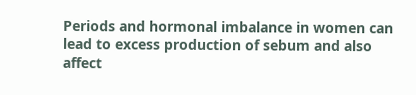Periods and hormonal imbalance in women can lead to excess production of sebum and also affect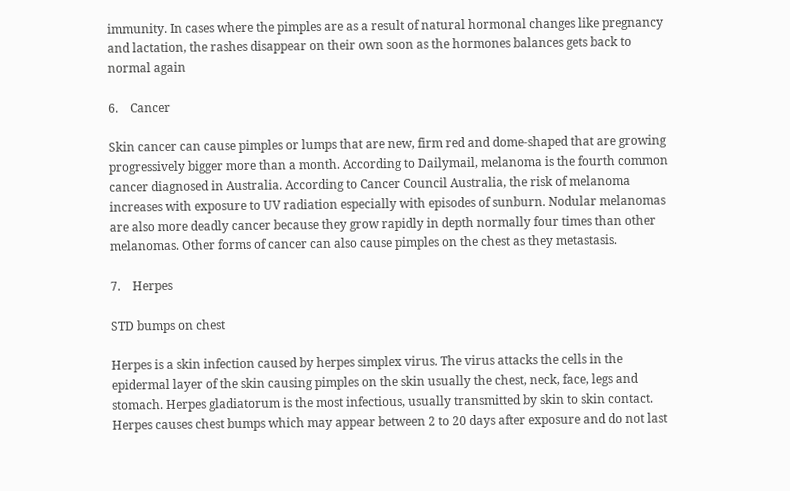immunity. In cases where the pimples are as a result of natural hormonal changes like pregnancy and lactation, the rashes disappear on their own soon as the hormones balances gets back to normal again

6.    Cancer

Skin cancer can cause pimples or lumps that are new, firm red and dome-shaped that are growing progressively bigger more than a month. According to Dailymail, melanoma is the fourth common cancer diagnosed in Australia. According to Cancer Council Australia, the risk of melanoma increases with exposure to UV radiation especially with episodes of sunburn. Nodular melanomas are also more deadly cancer because they grow rapidly in depth normally four times than other melanomas. Other forms of cancer can also cause pimples on the chest as they metastasis.

7.    Herpes

STD bumps on chest

Herpes is a skin infection caused by herpes simplex virus. The virus attacks the cells in the epidermal layer of the skin causing pimples on the skin usually the chest, neck, face, legs and stomach. Herpes gladiatorum is the most infectious, usually transmitted by skin to skin contact. Herpes causes chest bumps which may appear between 2 to 20 days after exposure and do not last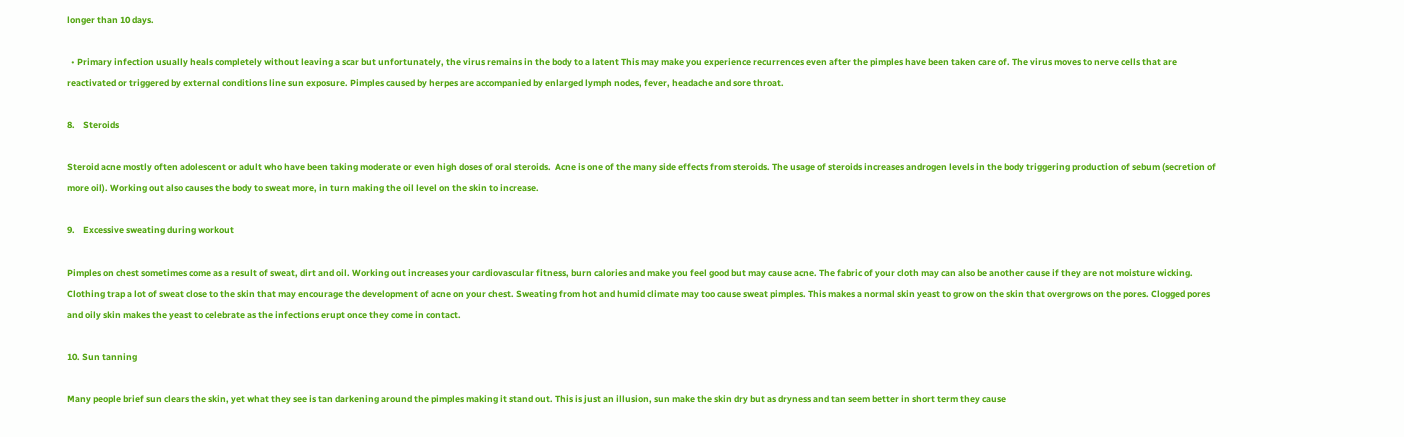longer than 10 days.

  • Primary infection usually heals completely without leaving a scar but unfortunately, the virus remains in the body to a latent This may make you experience recurrences even after the pimples have been taken care of. The virus moves to nerve cells that are reactivated or triggered by external conditions line sun exposure. Pimples caused by herpes are accompanied by enlarged lymph nodes, fever, headache and sore throat.

8.    Steroids

Steroid acne mostly often adolescent or adult who have been taking moderate or even high doses of oral steroids.  Acne is one of the many side effects from steroids. The usage of steroids increases androgen levels in the body triggering production of sebum (secretion of more oil). Working out also causes the body to sweat more, in turn making the oil level on the skin to increase.

9.    Excessive sweating during workout

Pimples on chest sometimes come as a result of sweat, dirt and oil. Working out increases your cardiovascular fitness, burn calories and make you feel good but may cause acne. The fabric of your cloth may can also be another cause if they are not moisture wicking. Clothing trap a lot of sweat close to the skin that may encourage the development of acne on your chest. Sweating from hot and humid climate may too cause sweat pimples. This makes a normal skin yeast to grow on the skin that overgrows on the pores. Clogged pores and oily skin makes the yeast to celebrate as the infections erupt once they come in contact.

10. Sun tanning

Many people brief sun clears the skin, yet what they see is tan darkening around the pimples making it stand out. This is just an illusion, sun make the skin dry but as dryness and tan seem better in short term they cause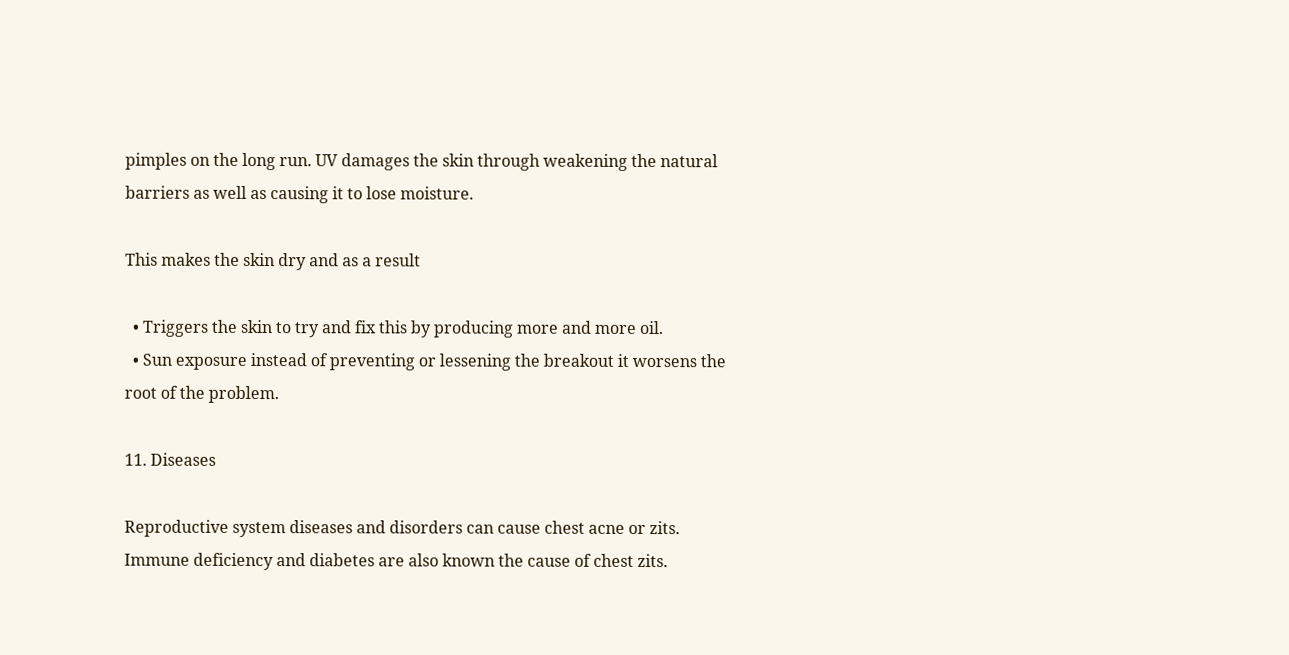pimples on the long run. UV damages the skin through weakening the natural barriers as well as causing it to lose moisture.

This makes the skin dry and as a result

  • Triggers the skin to try and fix this by producing more and more oil.
  • Sun exposure instead of preventing or lessening the breakout it worsens the root of the problem.

11. Diseases

Reproductive system diseases and disorders can cause chest acne or zits. Immune deficiency and diabetes are also known the cause of chest zits.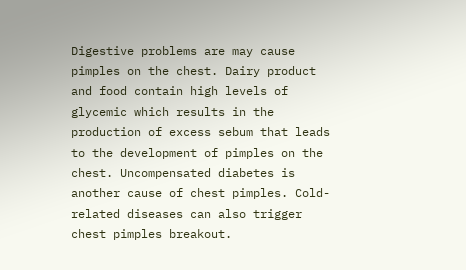Digestive problems are may cause pimples on the chest. Dairy product and food contain high levels of glycemic which results in the production of excess sebum that leads to the development of pimples on the chest. Uncompensated diabetes is another cause of chest pimples. Cold-related diseases can also trigger chest pimples breakout.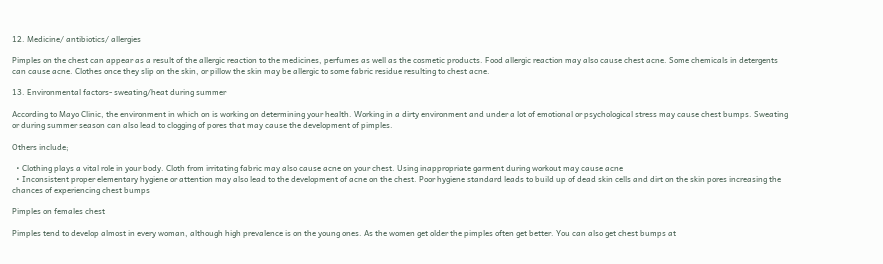12. Medicine/ antibiotics/ allergies

Pimples on the chest can appear as a result of the allergic reaction to the medicines, perfumes as well as the cosmetic products. Food allergic reaction may also cause chest acne. Some chemicals in detergents can cause acne. Clothes once they slip on the skin, or pillow the skin may be allergic to some fabric residue resulting to chest acne.

13. Environmental factors- sweating/heat during summer

According to Mayo Clinic, the environment in which on is working on determining your health. Working in a dirty environment and under a lot of emotional or psychological stress may cause chest bumps. Sweating or during summer season can also lead to clogging of pores that may cause the development of pimples.

Others include;

  • Clothing plays a vital role in your body. Cloth from irritating fabric may also cause acne on your chest. Using inappropriate garment during workout may cause acne
  • Inconsistent proper elementary hygiene or attention may also lead to the development of acne on the chest. Poor hygiene standard leads to build up of dead skin cells and dirt on the skin pores increasing the chances of experiencing chest bumps

Pimples on females chest

Pimples tend to develop almost in every woman, although high prevalence is on the young ones. As the women get older the pimples often get better. You can also get chest bumps at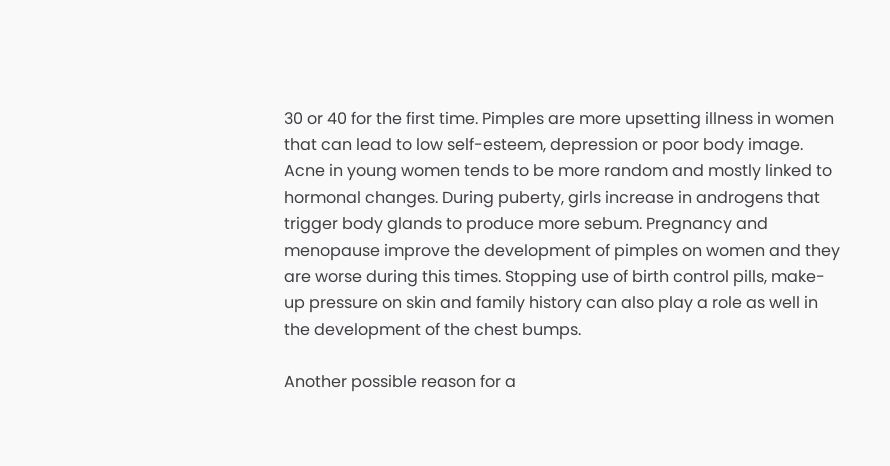30 or 40 for the first time. Pimples are more upsetting illness in women that can lead to low self-esteem, depression or poor body image. Acne in young women tends to be more random and mostly linked to hormonal changes. During puberty, girls increase in androgens that trigger body glands to produce more sebum. Pregnancy and menopause improve the development of pimples on women and they are worse during this times. Stopping use of birth control pills, make-up pressure on skin and family history can also play a role as well in the development of the chest bumps.

Another possible reason for a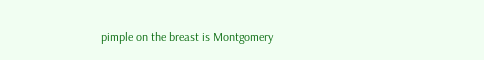pimple on the breast is Montgomery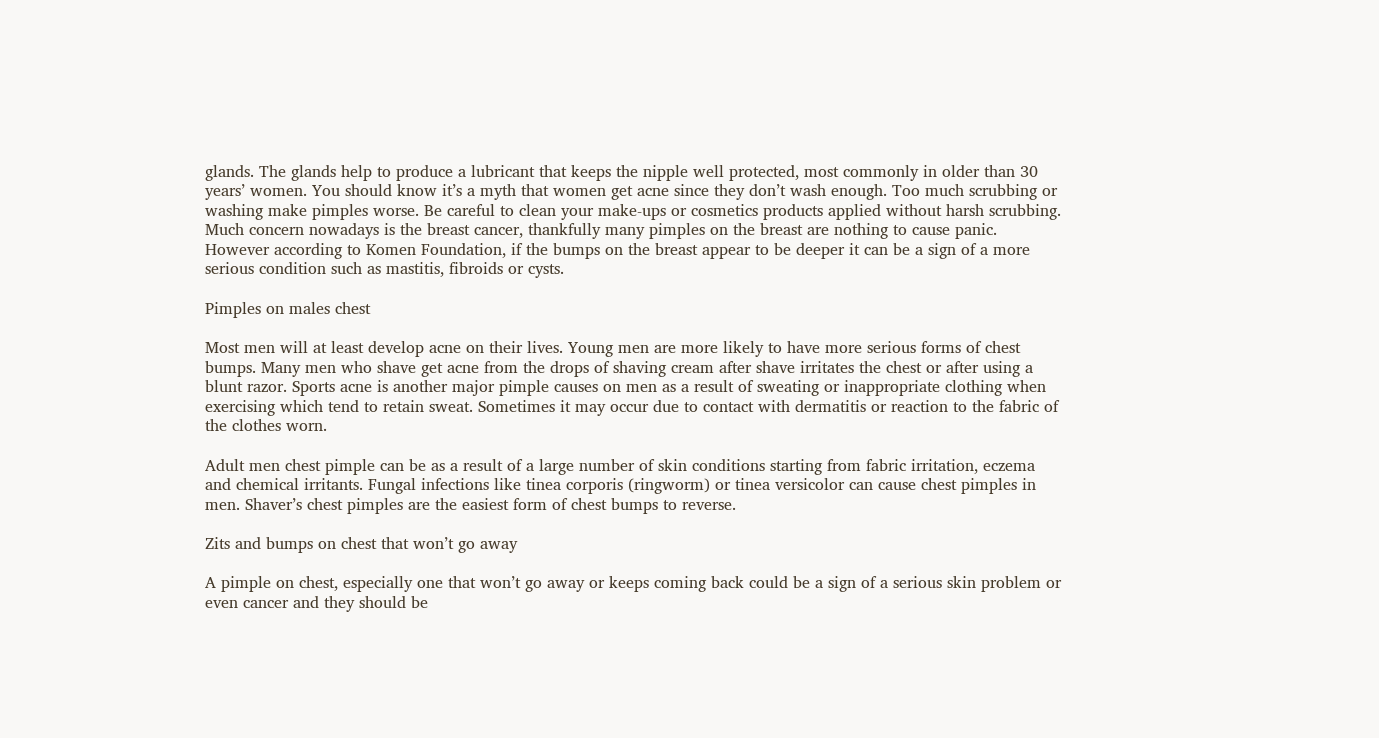glands. The glands help to produce a lubricant that keeps the nipple well protected, most commonly in older than 30 years’ women. You should know it’s a myth that women get acne since they don’t wash enough. Too much scrubbing or washing make pimples worse. Be careful to clean your make-ups or cosmetics products applied without harsh scrubbing. Much concern nowadays is the breast cancer, thankfully many pimples on the breast are nothing to cause panic. However according to Komen Foundation, if the bumps on the breast appear to be deeper it can be a sign of a more serious condition such as mastitis, fibroids or cysts.

Pimples on males chest

Most men will at least develop acne on their lives. Young men are more likely to have more serious forms of chest bumps. Many men who shave get acne from the drops of shaving cream after shave irritates the chest or after using a blunt razor. Sports acne is another major pimple causes on men as a result of sweating or inappropriate clothing when exercising which tend to retain sweat. Sometimes it may occur due to contact with dermatitis or reaction to the fabric of the clothes worn.

Adult men chest pimple can be as a result of a large number of skin conditions starting from fabric irritation, eczema and chemical irritants. Fungal infections like tinea corporis (ringworm) or tinea versicolor can cause chest pimples in men. Shaver’s chest pimples are the easiest form of chest bumps to reverse.

Zits and bumps on chest that won’t go away

A pimple on chest, especially one that won’t go away or keeps coming back could be a sign of a serious skin problem or even cancer and they should be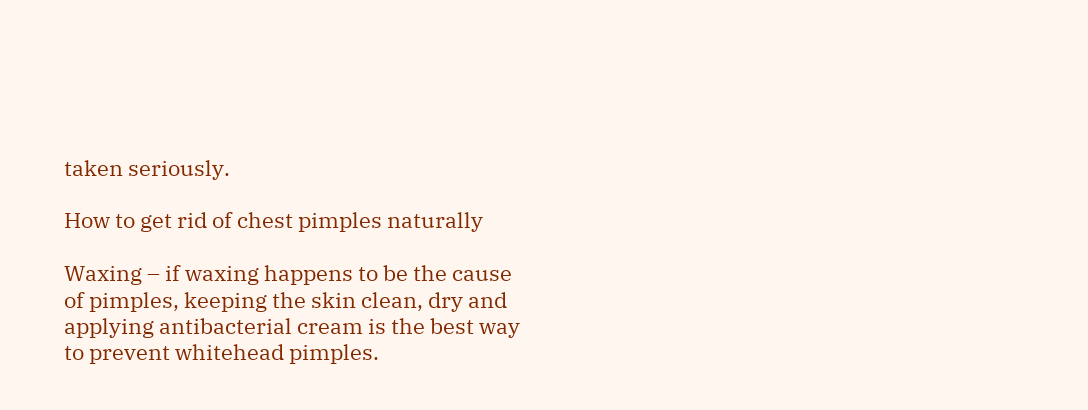taken seriously.

How to get rid of chest pimples naturally

Waxing – if waxing happens to be the cause of pimples, keeping the skin clean, dry and applying antibacterial cream is the best way to prevent whitehead pimples.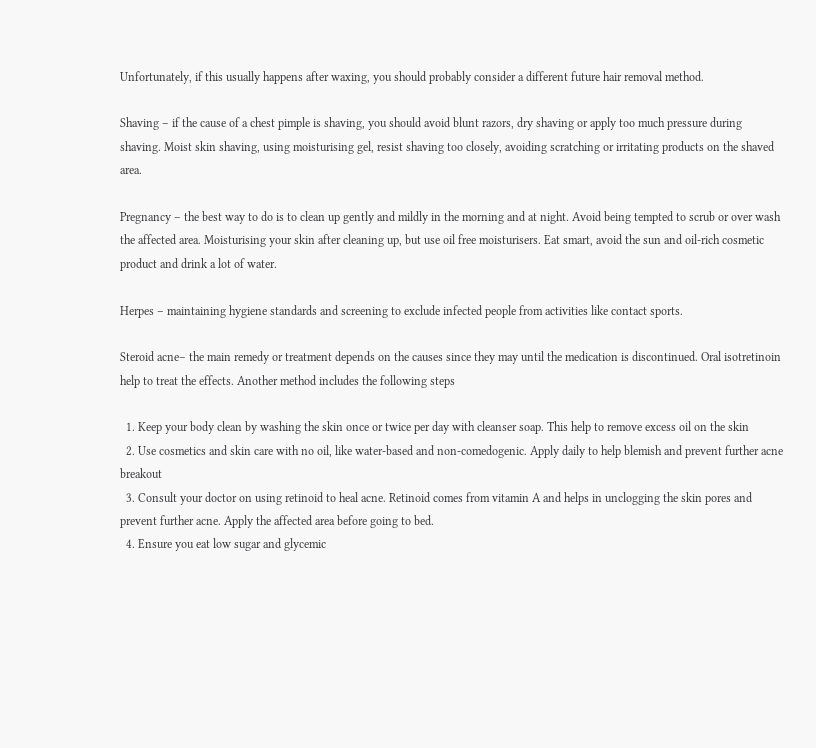Unfortunately, if this usually happens after waxing, you should probably consider a different future hair removal method.

Shaving – if the cause of a chest pimple is shaving, you should avoid blunt razors, dry shaving or apply too much pressure during shaving. Moist skin shaving, using moisturising gel, resist shaving too closely, avoiding scratching or irritating products on the shaved area.

Pregnancy – the best way to do is to clean up gently and mildly in the morning and at night. Avoid being tempted to scrub or over wash the affected area. Moisturising your skin after cleaning up, but use oil free moisturisers. Eat smart, avoid the sun and oil-rich cosmetic product and drink a lot of water.

Herpes – maintaining hygiene standards and screening to exclude infected people from activities like contact sports.

Steroid acne– the main remedy or treatment depends on the causes since they may until the medication is discontinued. Oral isotretinoin help to treat the effects. Another method includes the following steps

  1. Keep your body clean by washing the skin once or twice per day with cleanser soap. This help to remove excess oil on the skin
  2. Use cosmetics and skin care with no oil, like water-based and non-comedogenic. Apply daily to help blemish and prevent further acne breakout
  3. Consult your doctor on using retinoid to heal acne. Retinoid comes from vitamin A and helps in unclogging the skin pores and prevent further acne. Apply the affected area before going to bed.
  4. Ensure you eat low sugar and glycemic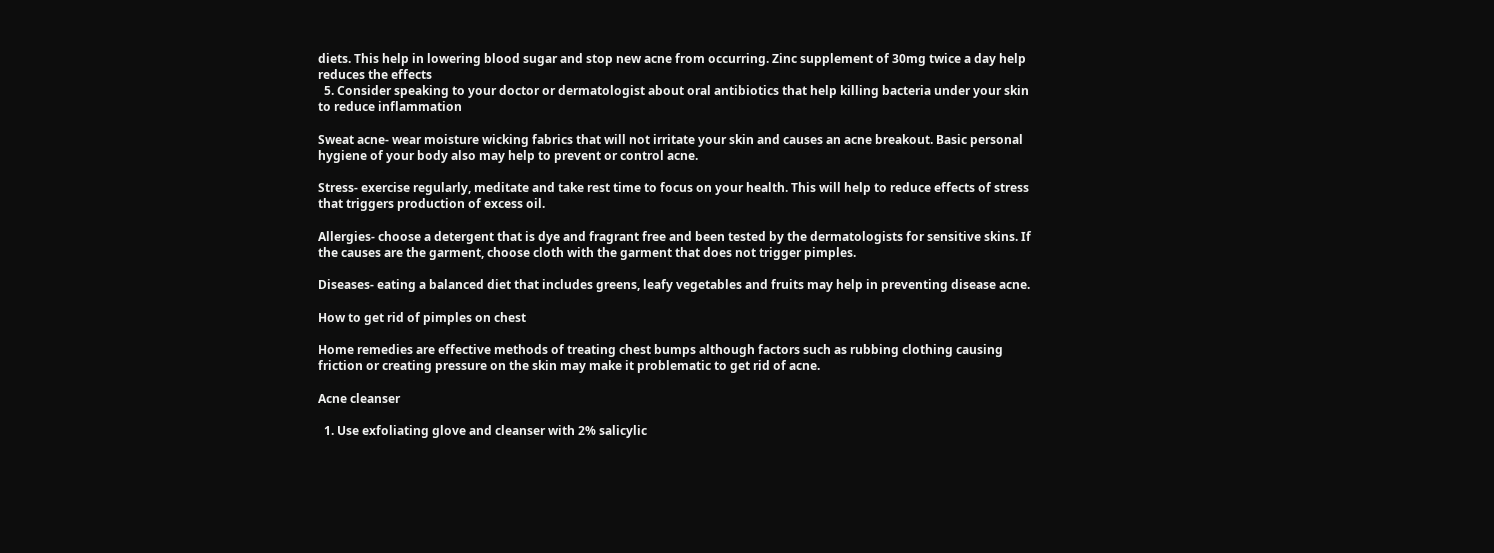diets. This help in lowering blood sugar and stop new acne from occurring. Zinc supplement of 30mg twice a day help reduces the effects
  5. Consider speaking to your doctor or dermatologist about oral antibiotics that help killing bacteria under your skin to reduce inflammation

Sweat acne- wear moisture wicking fabrics that will not irritate your skin and causes an acne breakout. Basic personal hygiene of your body also may help to prevent or control acne.

Stress- exercise regularly, meditate and take rest time to focus on your health. This will help to reduce effects of stress that triggers production of excess oil.

Allergies- choose a detergent that is dye and fragrant free and been tested by the dermatologists for sensitive skins. If the causes are the garment, choose cloth with the garment that does not trigger pimples.

Diseases- eating a balanced diet that includes greens, leafy vegetables and fruits may help in preventing disease acne.

How to get rid of pimples on chest

Home remedies are effective methods of treating chest bumps although factors such as rubbing clothing causing friction or creating pressure on the skin may make it problematic to get rid of acne.

Acne cleanser

  1. Use exfoliating glove and cleanser with 2% salicylic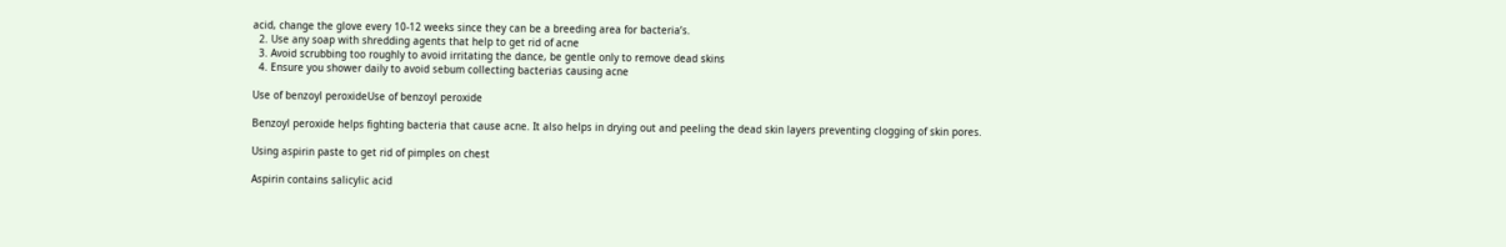acid, change the glove every 10-12 weeks since they can be a breeding area for bacteria’s.
  2. Use any soap with shredding agents that help to get rid of acne
  3. Avoid scrubbing too roughly to avoid irritating the dance, be gentle only to remove dead skins
  4. Ensure you shower daily to avoid sebum collecting bacterias causing acne

Use of benzoyl peroxideUse of benzoyl peroxide

Benzoyl peroxide helps fighting bacteria that cause acne. It also helps in drying out and peeling the dead skin layers preventing clogging of skin pores.

Using aspirin paste to get rid of pimples on chest

Aspirin contains salicylic acid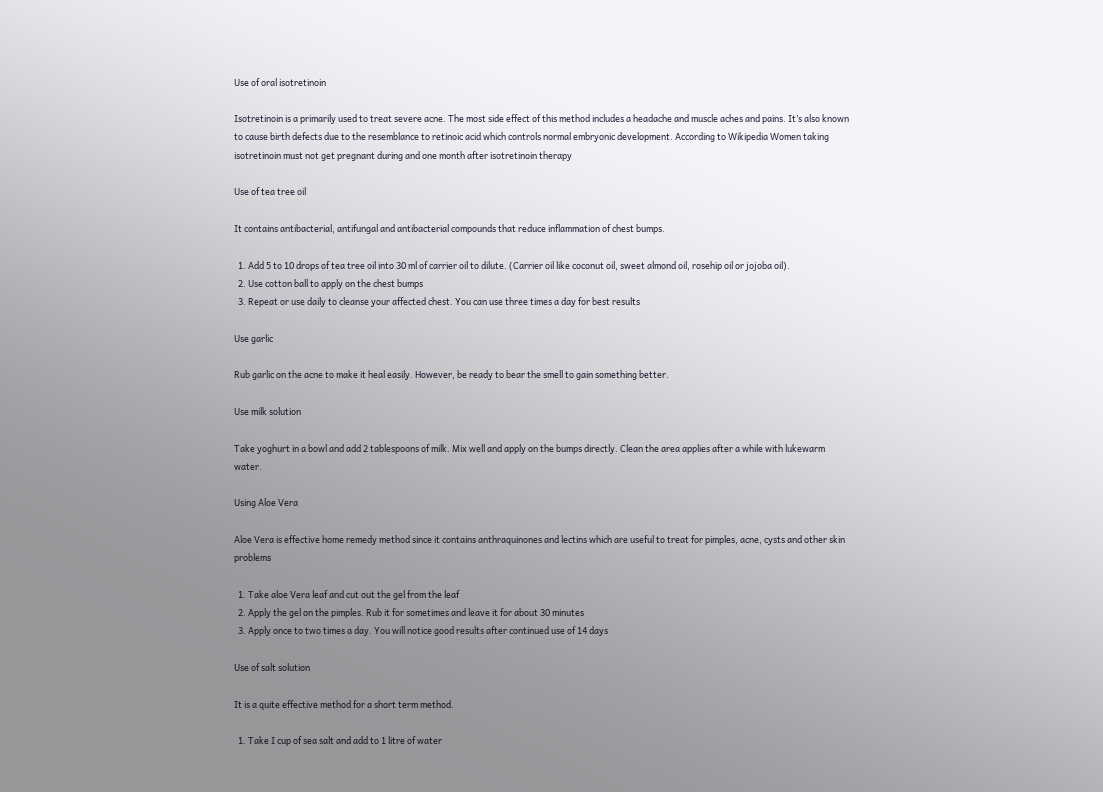Use of oral isotretinoin

Isotretinoin is a primarily used to treat severe acne. The most side effect of this method includes a headache and muscle aches and pains. It’s also known to cause birth defects due to the resemblance to retinoic acid which controls normal embryonic development. According to Wikipedia Women taking isotretinoin must not get pregnant during and one month after isotretinoin therapy

Use of tea tree oil

It contains antibacterial, antifungal and antibacterial compounds that reduce inflammation of chest bumps.

  1. Add 5 to 10 drops of tea tree oil into 30 ml of carrier oil to dilute. (Carrier oil like coconut oil, sweet almond oil, rosehip oil or jojoba oil).
  2. Use cotton ball to apply on the chest bumps
  3. Repeat or use daily to cleanse your affected chest. You can use three times a day for best results

Use garlic

Rub garlic on the acne to make it heal easily. However, be ready to bear the smell to gain something better.

Use milk solution

Take yoghurt in a bowl and add 2 tablespoons of milk. Mix well and apply on the bumps directly. Clean the area applies after a while with lukewarm water.

Using Aloe Vera

Aloe Vera is effective home remedy method since it contains anthraquinones and lectins which are useful to treat for pimples, acne, cysts and other skin problems

  1. Take aloe Vera leaf and cut out the gel from the leaf
  2. Apply the gel on the pimples. Rub it for sometimes and leave it for about 30 minutes
  3. Apply once to two times a day. You will notice good results after continued use of 14 days

Use of salt solution

It is a quite effective method for a short term method.

  1. Take I cup of sea salt and add to 1 litre of water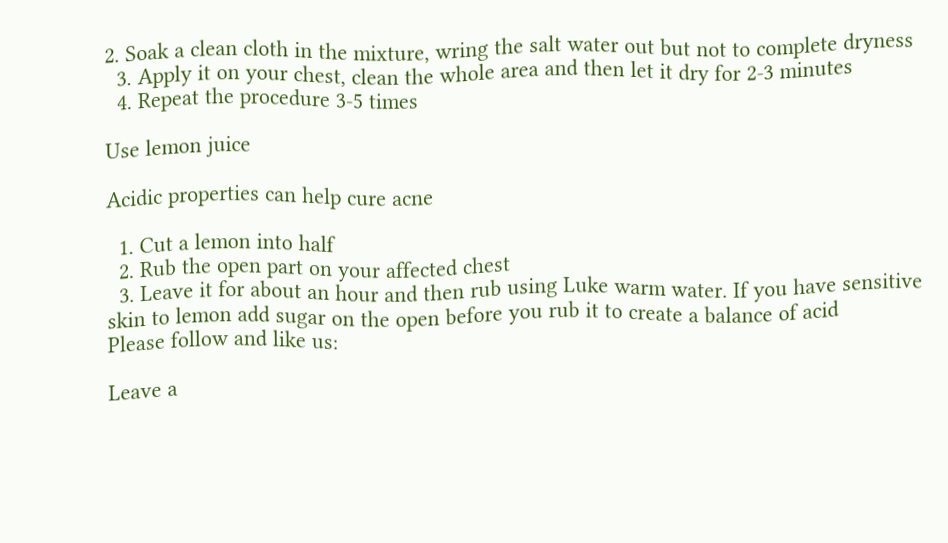2. Soak a clean cloth in the mixture, wring the salt water out but not to complete dryness
  3. Apply it on your chest, clean the whole area and then let it dry for 2-3 minutes
  4. Repeat the procedure 3-5 times

Use lemon juice

Acidic properties can help cure acne

  1. Cut a lemon into half
  2. Rub the open part on your affected chest
  3. Leave it for about an hour and then rub using Luke warm water. If you have sensitive skin to lemon add sugar on the open before you rub it to create a balance of acid
Please follow and like us:

Leave a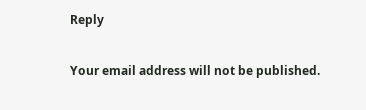Reply

Your email address will not be published.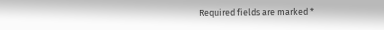Required fields are marked *